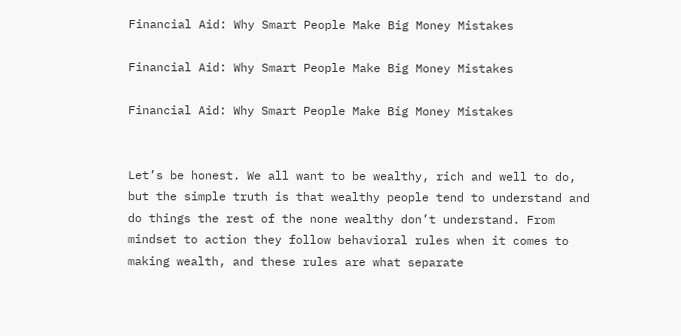Financial Aid: Why Smart People Make Big Money Mistakes

Financial Aid: Why Smart People Make Big Money Mistakes

Financial Aid: Why Smart People Make Big Money Mistakes


Let’s be honest. We all want to be wealthy, rich and well to do, but the simple truth is that wealthy people tend to understand and do things the rest of the none wealthy don’t understand. From mindset to action they follow behavioral rules when it comes to making wealth, and these rules are what separate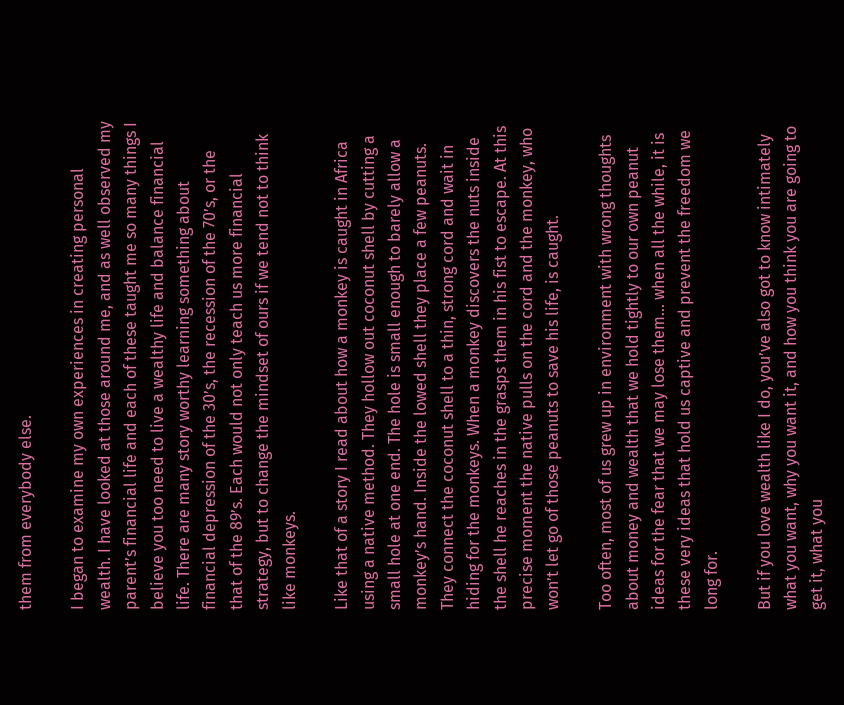them from everybody else.

I began to examine my own experiences in creating personal wealth. I have looked at those around me, and as well observed my parent’s financial life and each of these taught me so many things I believe you too need to live a wealthy life and balance financial life. There are many story worthy learning something about financial depression of the 30’s, the recession of the 70’s, or the that of the 89’s. Each would not only teach us more financial strategy, but to change the mindset of ours if we tend not to think like monkeys.

Like that of a story I read about how a monkey is caught in Africa using a native method. They hollow out coconut shell by cutting a small hole at one end. The hole is small enough to barely allow a monkey’s hand. Inside the lowed shell they place a few peanuts. They connect the coconut shell to a thin, strong cord and wait in hiding for the monkeys. When a monkey discovers the nuts inside the shell he reaches in the grasps them in his fist to escape. At this precise moment the native pulls on the cord and the monkey, who won’t let go of those peanuts to save his life, is caught.

Too often, most of us grew up in environment with wrong thoughts about money and wealth that we hold tightly to our own peanut ideas for the fear that we may lose them… when all the while, it is these very ideas that hold us captive and prevent the freedom we long for.

But if you love wealth like I do, you’ve also got to know intimately what you want, why you want it, and how you think you are going to get it, what you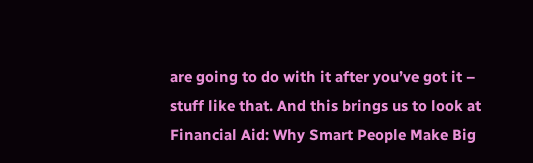are going to do with it after you’ve got it – stuff like that. And this brings us to look at Financial Aid: Why Smart People Make Big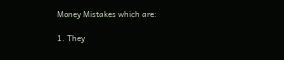Money Mistakes which are:

1. They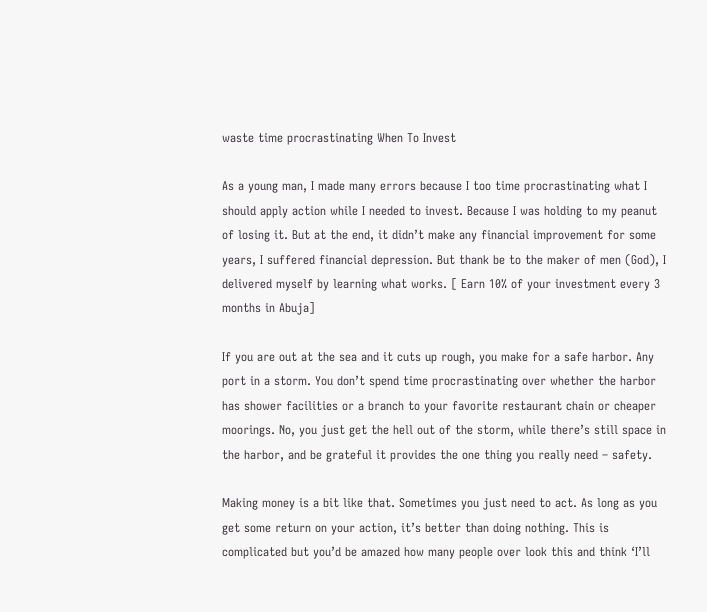waste time procrastinating When To Invest

As a young man, I made many errors because I too time procrastinating what I should apply action while I needed to invest. Because I was holding to my peanut of losing it. But at the end, it didn’t make any financial improvement for some years, I suffered financial depression. But thank be to the maker of men (God), I delivered myself by learning what works. [ Earn 10% of your investment every 3 months in Abuja]

If you are out at the sea and it cuts up rough, you make for a safe harbor. Any port in a storm. You don’t spend time procrastinating over whether the harbor has shower facilities or a branch to your favorite restaurant chain or cheaper moorings. No, you just get the hell out of the storm, while there’s still space in the harbor, and be grateful it provides the one thing you really need – safety.

Making money is a bit like that. Sometimes you just need to act. As long as you get some return on your action, it’s better than doing nothing. This is complicated but you’d be amazed how many people over look this and think ‘I’ll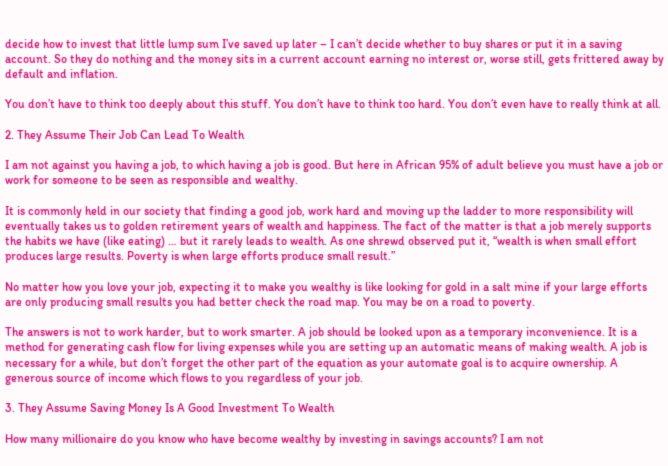decide how to invest that little lump sum I’ve saved up later – I can’t decide whether to buy shares or put it in a saving account. So they do nothing and the money sits in a current account earning no interest or, worse still, gets frittered away by default and inflation.

You don’t have to think too deeply about this stuff. You don’t have to think too hard. You don’t even have to really think at all.

2. They Assume Their Job Can Lead To Wealth

I am not against you having a job, to which having a job is good. But here in African 95% of adult believe you must have a job or work for someone to be seen as responsible and wealthy.

It is commonly held in our society that finding a good job, work hard and moving up the ladder to more responsibility will eventually takes us to golden retirement years of wealth and happiness. The fact of the matter is that a job merely supports the habits we have (like eating) … but it rarely leads to wealth. As one shrewd observed put it, “wealth is when small effort produces large results. Poverty is when large efforts produce small result.”

No matter how you love your job, expecting it to make you wealthy is like looking for gold in a salt mine if your large efforts are only producing small results you had better check the road map. You may be on a road to poverty.

The answers is not to work harder, but to work smarter. A job should be looked upon as a temporary inconvenience. It is a method for generating cash flow for living expenses while you are setting up an automatic means of making wealth. A job is necessary for a while, but don’t forget the other part of the equation as your automate goal is to acquire ownership. A generous source of income which flows to you regardless of your job.

3. They Assume Saving Money Is A Good Investment To Wealth

How many millionaire do you know who have become wealthy by investing in savings accounts? I am not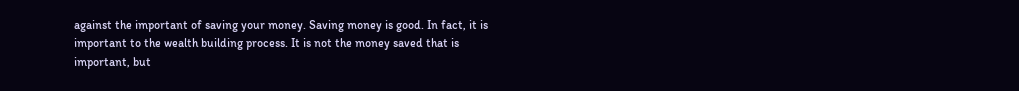against the important of saving your money. Saving money is good. In fact, it is important to the wealth building process. It is not the money saved that is important, but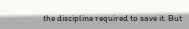the discipline required to save it. But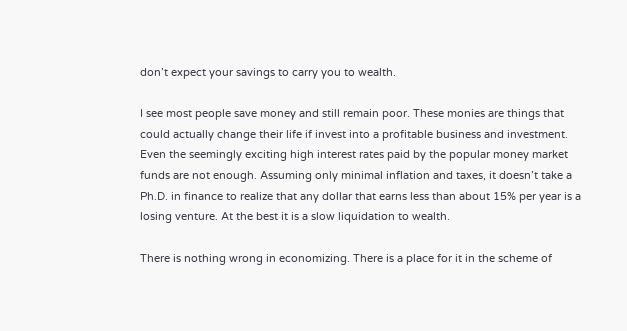don’t expect your savings to carry you to wealth.

I see most people save money and still remain poor. These monies are things that could actually change their life if invest into a profitable business and investment. Even the seemingly exciting high interest rates paid by the popular money market funds are not enough. Assuming only minimal inflation and taxes, it doesn’t take a Ph.D. in finance to realize that any dollar that earns less than about 15% per year is a losing venture. At the best it is a slow liquidation to wealth.

There is nothing wrong in economizing. There is a place for it in the scheme of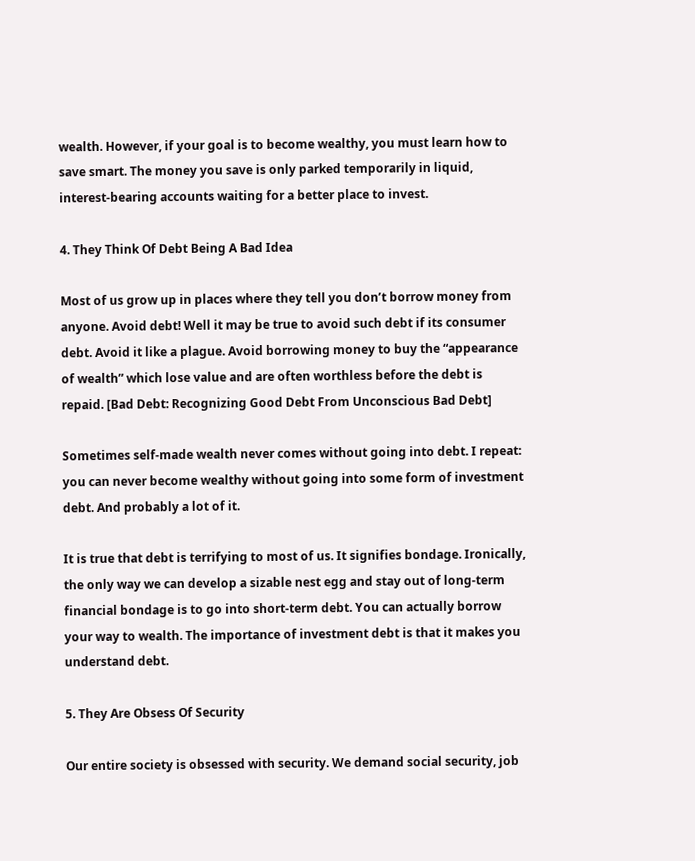wealth. However, if your goal is to become wealthy, you must learn how to save smart. The money you save is only parked temporarily in liquid, interest-bearing accounts waiting for a better place to invest.

4. They Think Of Debt Being A Bad Idea

Most of us grow up in places where they tell you don’t borrow money from anyone. Avoid debt! Well it may be true to avoid such debt if its consumer debt. Avoid it like a plague. Avoid borrowing money to buy the “appearance of wealth” which lose value and are often worthless before the debt is repaid. [Bad Debt: Recognizing Good Debt From Unconscious Bad Debt]

Sometimes self-made wealth never comes without going into debt. I repeat: you can never become wealthy without going into some form of investment debt. And probably a lot of it.

It is true that debt is terrifying to most of us. It signifies bondage. Ironically, the only way we can develop a sizable nest egg and stay out of long-term financial bondage is to go into short-term debt. You can actually borrow your way to wealth. The importance of investment debt is that it makes you understand debt.

5. They Are Obsess Of Security

Our entire society is obsessed with security. We demand social security, job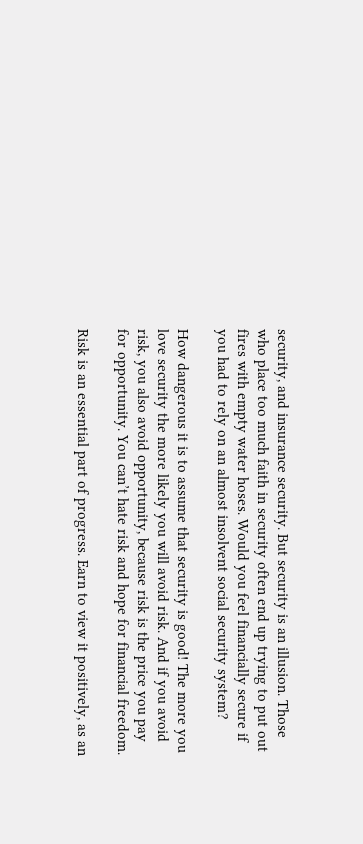security, and insurance security. But security is an illusion. Those who place too much faith in security often end up trying to put out fires with empty water hoses. Would you feel financially secure if you had to rely on an almost insolvent social security system?

How dangerous it is to assume that security is good! The more you love security the more likely you will avoid risk. And if you avoid risk, you also avoid opportunity, because risk is the price you pay for opportunity. You can’t hate risk and hope for financial freedom.

Risk is an essential part of progress. Earn to view it positively, as an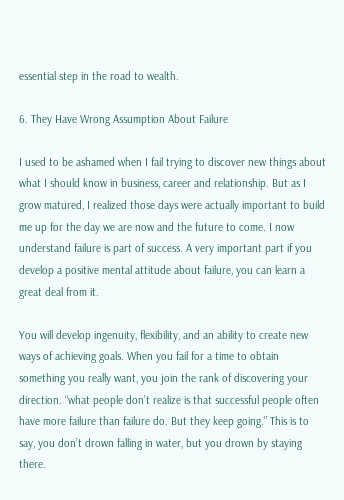essential step in the road to wealth.

6. They Have Wrong Assumption About Failure

I used to be ashamed when I fail trying to discover new things about what I should know in business, career and relationship. But as I grow matured, I realized those days were actually important to build me up for the day we are now and the future to come. I now understand failure is part of success. A very important part if you develop a positive mental attitude about failure, you can learn a great deal from it.

You will develop ingenuity, flexibility, and an ability to create new ways of achieving goals. When you fail for a time to obtain something you really want, you join the rank of discovering your direction. “what people don’t realize is that successful people often have more failure than failure do. But they keep going.” This is to say, you don’t drown falling in water, but you drown by staying there.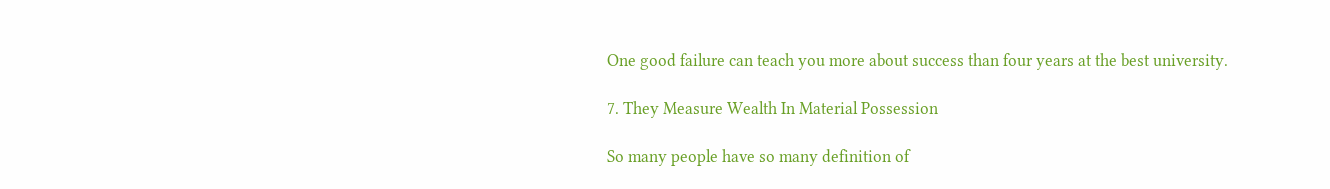One good failure can teach you more about success than four years at the best university.

7. They Measure Wealth In Material Possession

So many people have so many definition of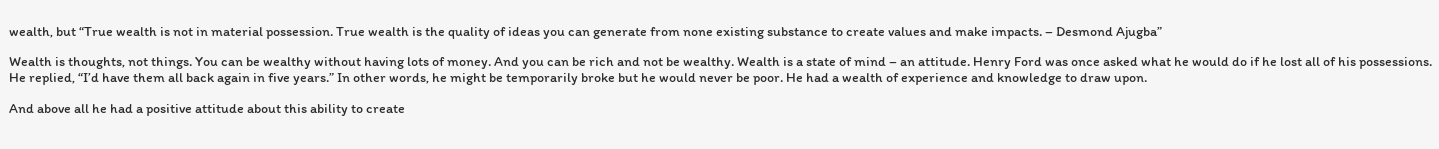wealth, but “True wealth is not in material possession. True wealth is the quality of ideas you can generate from none existing substance to create values and make impacts. – Desmond Ajugba”

Wealth is thoughts, not things. You can be wealthy without having lots of money. And you can be rich and not be wealthy. Wealth is a state of mind – an attitude. Henry Ford was once asked what he would do if he lost all of his possessions. He replied, “I’d have them all back again in five years.” In other words, he might be temporarily broke but he would never be poor. He had a wealth of experience and knowledge to draw upon.

And above all he had a positive attitude about this ability to create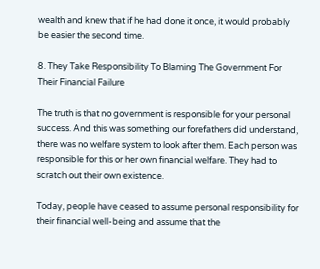wealth and knew that if he had done it once, it would probably be easier the second time.

8. They Take Responsibility To Blaming The Government For Their Financial Failure

The truth is that no government is responsible for your personal success. And this was something our forefathers did understand, there was no welfare system to look after them. Each person was responsible for this or her own financial welfare. They had to scratch out their own existence.

Today, people have ceased to assume personal responsibility for their financial well-being and assume that the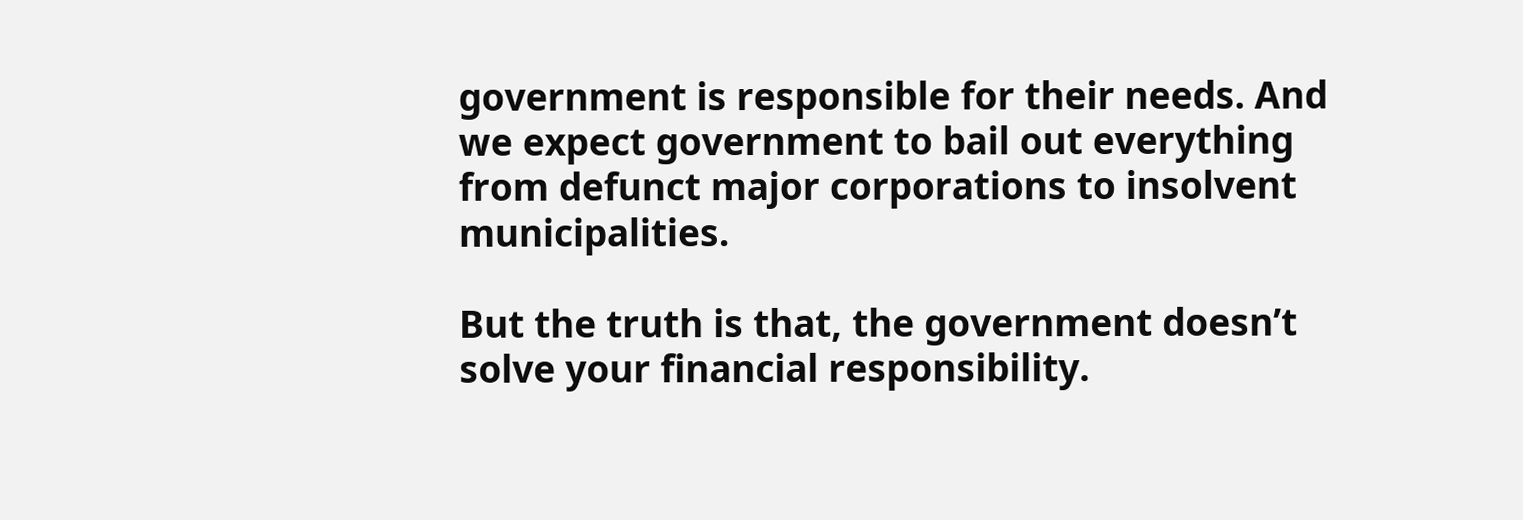government is responsible for their needs. And we expect government to bail out everything from defunct major corporations to insolvent municipalities.

But the truth is that, the government doesn’t solve your financial responsibility.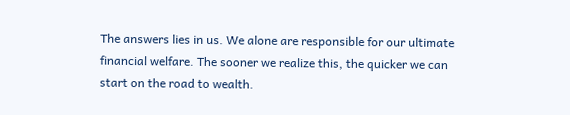The answers lies in us. We alone are responsible for our ultimate financial welfare. The sooner we realize this, the quicker we can start on the road to wealth.